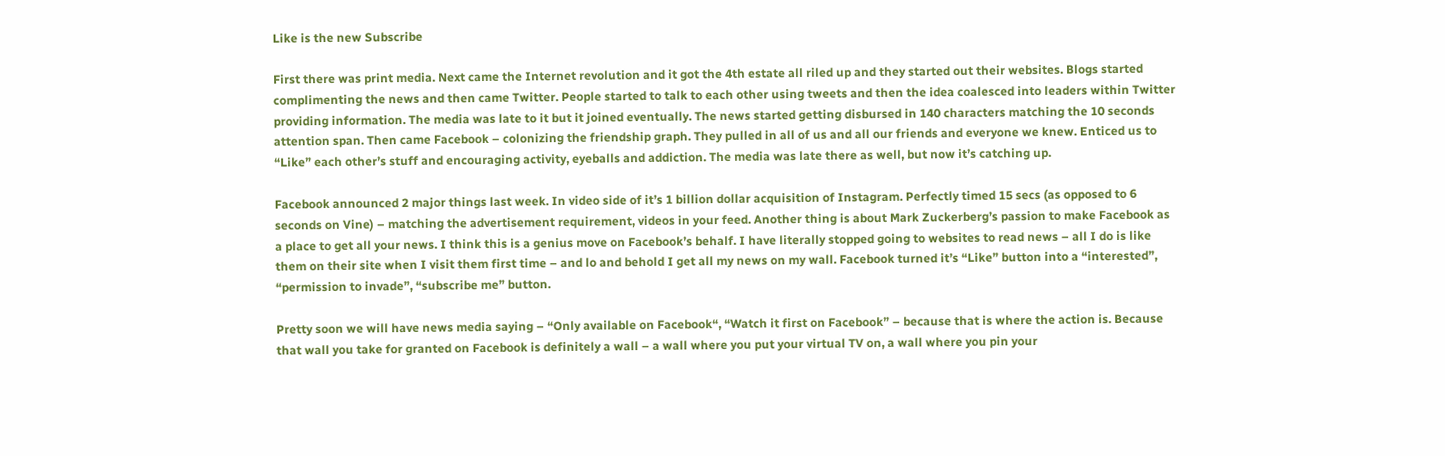Like is the new Subscribe

First there was print media. Next came the Internet revolution and it got the 4th estate all riled up and they started out their websites. Blogs started complimenting the news and then came Twitter. People started to talk to each other using tweets and then the idea coalesced into leaders within Twitter providing information. The media was late to it but it joined eventually. The news started getting disbursed in 140 characters matching the 10 seconds attention span. Then came Facebook – colonizing the friendship graph. They pulled in all of us and all our friends and everyone we knew. Enticed us to “Like” each other’s stuff and encouraging activity, eyeballs and addiction. The media was late there as well, but now it’s catching up.

Facebook announced 2 major things last week. In video side of it’s 1 billion dollar acquisition of Instagram. Perfectly timed 15 secs (as opposed to 6 seconds on Vine) – matching the advertisement requirement, videos in your feed. Another thing is about Mark Zuckerberg’s passion to make Facebook as a place to get all your news. I think this is a genius move on Facebook’s behalf. I have literally stopped going to websites to read news – all I do is like them on their site when I visit them first time – and lo and behold I get all my news on my wall. Facebook turned it’s “Like” button into a “interested”, “permission to invade”, “subscribe me” button.

Pretty soon we will have news media saying – “Only available on Facebook“, “Watch it first on Facebook” – because that is where the action is. Because that wall you take for granted on Facebook is definitely a wall – a wall where you put your virtual TV on, a wall where you pin your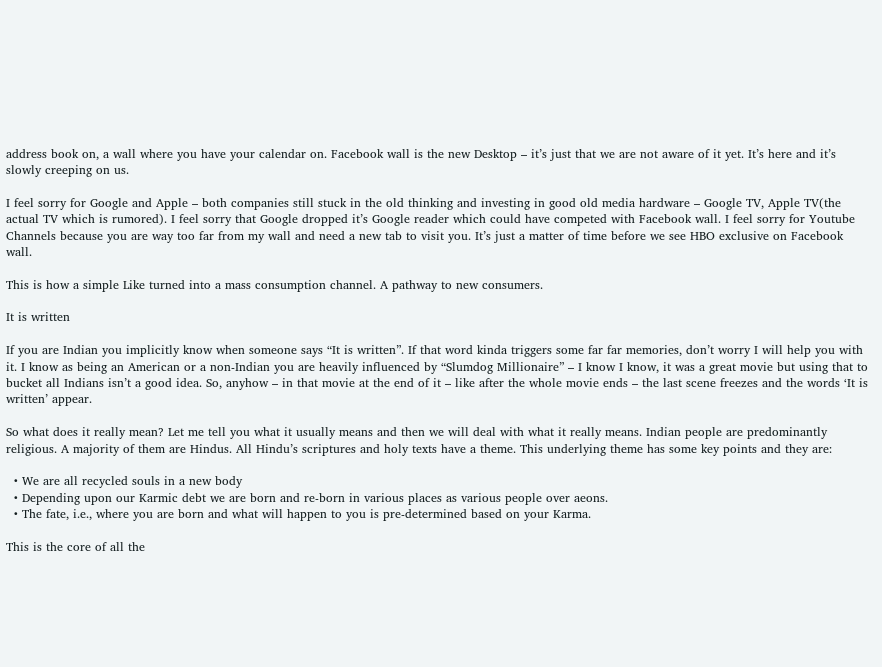address book on, a wall where you have your calendar on. Facebook wall is the new Desktop – it’s just that we are not aware of it yet. It’s here and it’s slowly creeping on us.

I feel sorry for Google and Apple – both companies still stuck in the old thinking and investing in good old media hardware – Google TV, Apple TV(the actual TV which is rumored). I feel sorry that Google dropped it’s Google reader which could have competed with Facebook wall. I feel sorry for Youtube Channels because you are way too far from my wall and need a new tab to visit you. It’s just a matter of time before we see HBO exclusive on Facebook wall.

This is how a simple Like turned into a mass consumption channel. A pathway to new consumers.

It is written

If you are Indian you implicitly know when someone says “It is written”. If that word kinda triggers some far far memories, don’t worry I will help you with it. I know as being an American or a non-Indian you are heavily influenced by “Slumdog Millionaire” – I know I know, it was a great movie but using that to bucket all Indians isn’t a good idea. So, anyhow – in that movie at the end of it – like after the whole movie ends – the last scene freezes and the words ‘It is written’ appear.

So what does it really mean? Let me tell you what it usually means and then we will deal with what it really means. Indian people are predominantly religious. A majority of them are Hindus. All Hindu’s scriptures and holy texts have a theme. This underlying theme has some key points and they are:

  • We are all recycled souls in a new body
  • Depending upon our Karmic debt we are born and re-born in various places as various people over aeons.
  • The fate, i.e., where you are born and what will happen to you is pre-determined based on your Karma.

This is the core of all the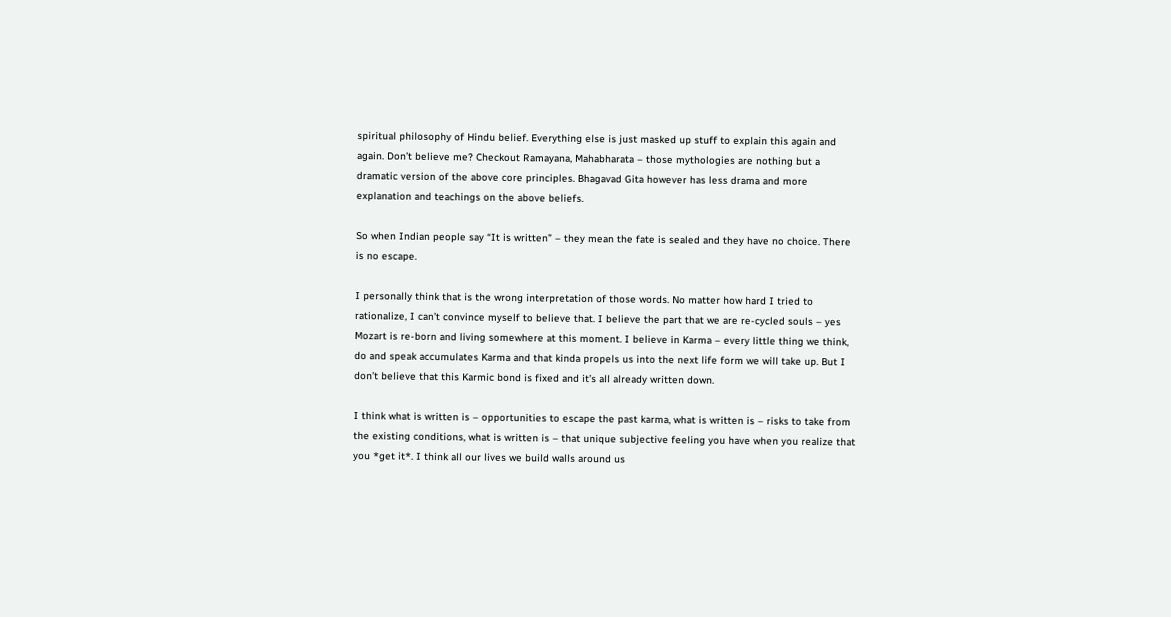spiritual philosophy of Hindu belief. Everything else is just masked up stuff to explain this again and again. Don’t believe me? Checkout Ramayana, Mahabharata – those mythologies are nothing but a dramatic version of the above core principles. Bhagavad Gita however has less drama and more explanation and teachings on the above beliefs.

So when Indian people say “It is written” – they mean the fate is sealed and they have no choice. There is no escape.

I personally think that is the wrong interpretation of those words. No matter how hard I tried to rationalize, I can’t convince myself to believe that. I believe the part that we are re-cycled souls – yes Mozart is re-born and living somewhere at this moment. I believe in Karma – every little thing we think, do and speak accumulates Karma and that kinda propels us into the next life form we will take up. But I don’t believe that this Karmic bond is fixed and it’s all already written down.

I think what is written is – opportunities to escape the past karma, what is written is – risks to take from the existing conditions, what is written is – that unique subjective feeling you have when you realize that you *get it*. I think all our lives we build walls around us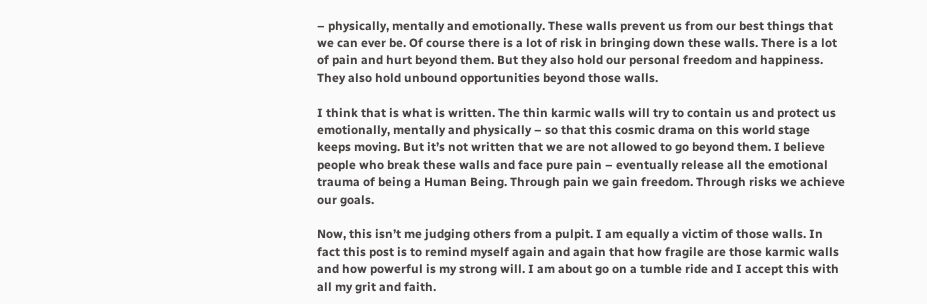– physically, mentally and emotionally. These walls prevent us from our best things that we can ever be. Of course there is a lot of risk in bringing down these walls. There is a lot of pain and hurt beyond them. But they also hold our personal freedom and happiness. They also hold unbound opportunities beyond those walls.

I think that is what is written. The thin karmic walls will try to contain us and protect us emotionally, mentally and physically – so that this cosmic drama on this world stage keeps moving. But it’s not written that we are not allowed to go beyond them. I believe people who break these walls and face pure pain – eventually release all the emotional trauma of being a Human Being. Through pain we gain freedom. Through risks we achieve our goals.

Now, this isn’t me judging others from a pulpit. I am equally a victim of those walls. In fact this post is to remind myself again and again that how fragile are those karmic walls and how powerful is my strong will. I am about go on a tumble ride and I accept this with all my grit and faith.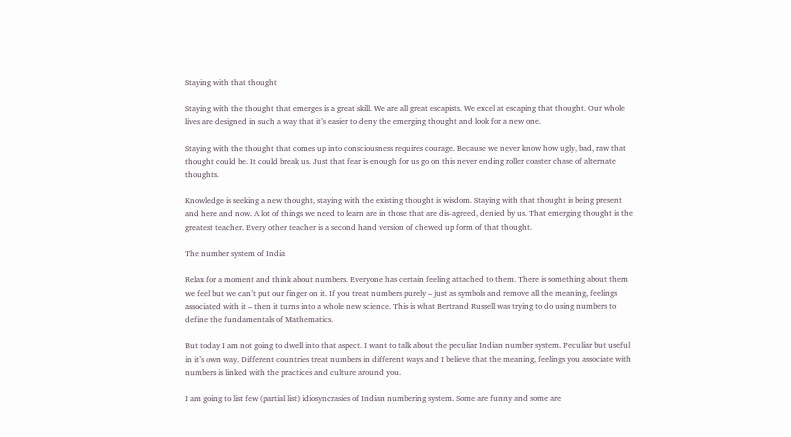Staying with that thought

Staying with the thought that emerges is a great skill. We are all great escapists. We excel at escaping that thought. Our whole lives are designed in such a way that it’s easier to deny the emerging thought and look for a new one.

Staying with the thought that comes up into consciousness requires courage. Because we never know how ugly, bad, raw that thought could be. It could break us. Just that fear is enough for us go on this never ending roller coaster chase of alternate thoughts.

Knowledge is seeking a new thought, staying with the existing thought is wisdom. Staying with that thought is being present and here and now. A lot of things we need to learn are in those that are dis-agreed, denied by us. That emerging thought is the greatest teacher. Every other teacher is a second hand version of chewed up form of that thought.

The number system of India

Relax for a moment and think about numbers. Everyone has certain feeling attached to them. There is something about them we feel but we can’t put our finger on it. If you treat numbers purely – just as symbols and remove all the meaning, feelings associated with it – then it turns into a whole new science. This is what Bertrand Russell was trying to do using numbers to define the fundamentals of Mathematics.

But today I am not going to dwell into that aspect. I want to talk about the peculiar Indian number system. Peculiar but useful in it’s own way. Different countries treat numbers in different ways and I believe that the meaning, feelings you associate with numbers is linked with the practices and culture around you.

I am going to list few (partial list) idiosyncrasies of Indian numbering system. Some are funny and some are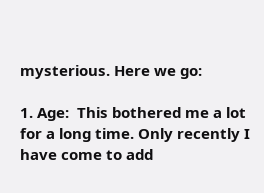mysterious. Here we go:

1. Age:  This bothered me a lot for a long time. Only recently I have come to add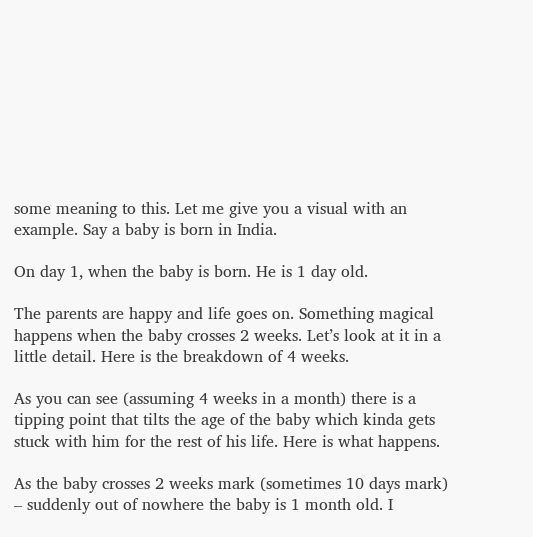some meaning to this. Let me give you a visual with an example. Say a baby is born in India.

On day 1, when the baby is born. He is 1 day old.

The parents are happy and life goes on. Something magical happens when the baby crosses 2 weeks. Let’s look at it in a little detail. Here is the breakdown of 4 weeks.

As you can see (assuming 4 weeks in a month) there is a tipping point that tilts the age of the baby which kinda gets stuck with him for the rest of his life. Here is what happens.

As the baby crosses 2 weeks mark (sometimes 10 days mark) – suddenly out of nowhere the baby is 1 month old. I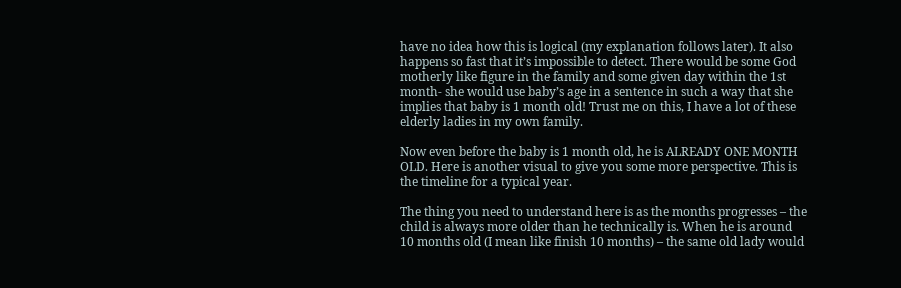have no idea how this is logical (my explanation follows later). It also happens so fast that it’s impossible to detect. There would be some God motherly like figure in the family and some given day within the 1st month- she would use baby’s age in a sentence in such a way that she implies that baby is 1 month old! Trust me on this, I have a lot of these elderly ladies in my own family.

Now even before the baby is 1 month old, he is ALREADY ONE MONTH OLD. Here is another visual to give you some more perspective. This is the timeline for a typical year.

The thing you need to understand here is as the months progresses – the child is always more older than he technically is. When he is around 10 months old (I mean like finish 10 months) – the same old lady would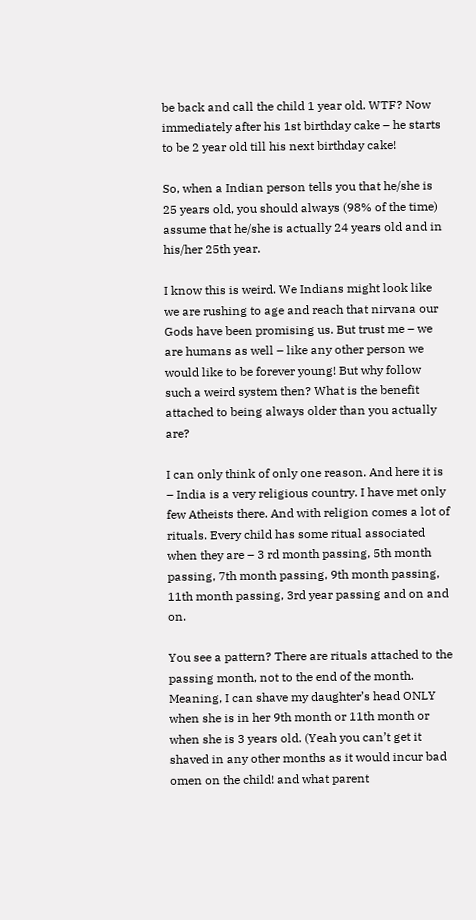be back and call the child 1 year old. WTF? Now immediately after his 1st birthday cake – he starts to be 2 year old till his next birthday cake!

So, when a Indian person tells you that he/she is 25 years old, you should always (98% of the time) assume that he/she is actually 24 years old and in his/her 25th year.

I know this is weird. We Indians might look like we are rushing to age and reach that nirvana our Gods have been promising us. But trust me – we are humans as well – like any other person we would like to be forever young! But why follow such a weird system then? What is the benefit attached to being always older than you actually are?

I can only think of only one reason. And here it is – India is a very religious country. I have met only few Atheists there. And with religion comes a lot of rituals. Every child has some ritual associated when they are – 3 rd month passing, 5th month passing, 7th month passing, 9th month passing, 11th month passing, 3rd year passing and on and on.

You see a pattern? There are rituals attached to the passing month, not to the end of the month. Meaning, I can shave my daughter’s head ONLY when she is in her 9th month or 11th month or when she is 3 years old. (Yeah you can’t get it shaved in any other months as it would incur bad omen on the child! and what parent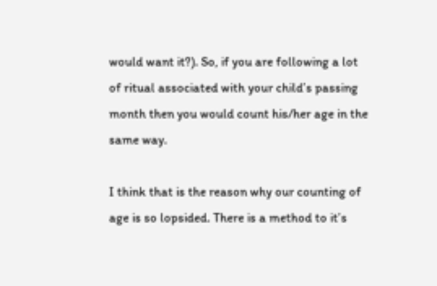would want it?). So, if you are following a lot of ritual associated with your child’s passing month then you would count his/her age in the same way.

I think that is the reason why our counting of age is so lopsided. There is a method to it’s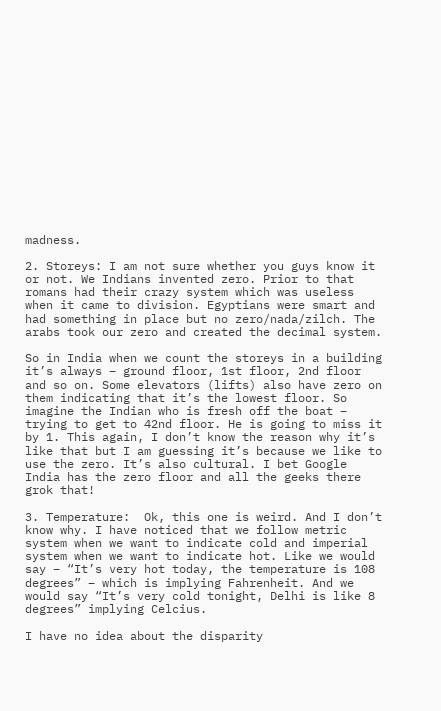madness.

2. Storeys: I am not sure whether you guys know it or not. We Indians invented zero. Prior to that romans had their crazy system which was useless when it came to division. Egyptians were smart and had something in place but no zero/nada/zilch. The arabs took our zero and created the decimal system.

So in India when we count the storeys in a building it’s always – ground floor, 1st floor, 2nd floor and so on. Some elevators (lifts) also have zero on them indicating that it’s the lowest floor. So imagine the Indian who is fresh off the boat – trying to get to 42nd floor. He is going to miss it by 1. This again, I don’t know the reason why it’s like that but I am guessing it’s because we like to use the zero. It’s also cultural. I bet Google India has the zero floor and all the geeks there grok that!

3. Temperature:  Ok, this one is weird. And I don’t know why. I have noticed that we follow metric system when we want to indicate cold and imperial system when we want to indicate hot. Like we would say – “It’s very hot today, the temperature is 108 degrees” – which is implying Fahrenheit. And we would say “It’s very cold tonight, Delhi is like 8 degrees” implying Celcius.

I have no idea about the disparity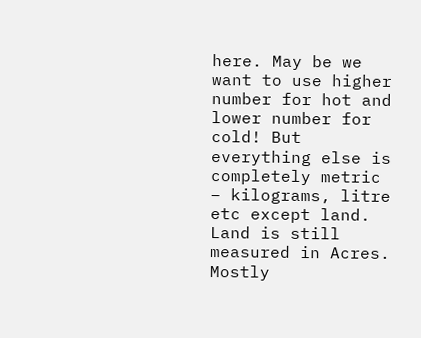here. May be we want to use higher number for hot and lower number for cold! But everything else is completely metric – kilograms, litre etc except land. Land is still measured in Acres. Mostly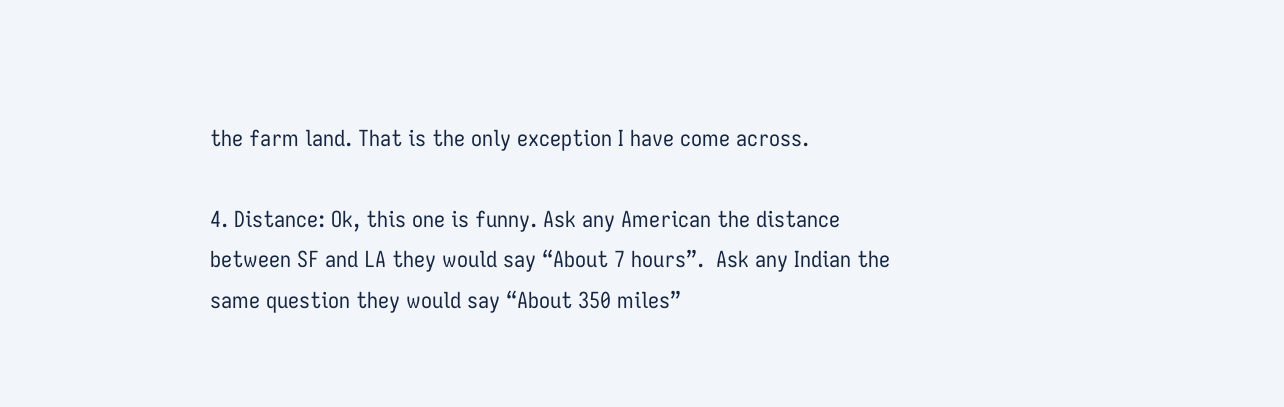the farm land. That is the only exception I have come across.

4. Distance: Ok, this one is funny. Ask any American the distance between SF and LA they would say “About 7 hours”.  Ask any Indian the same question they would say “About 350 miles”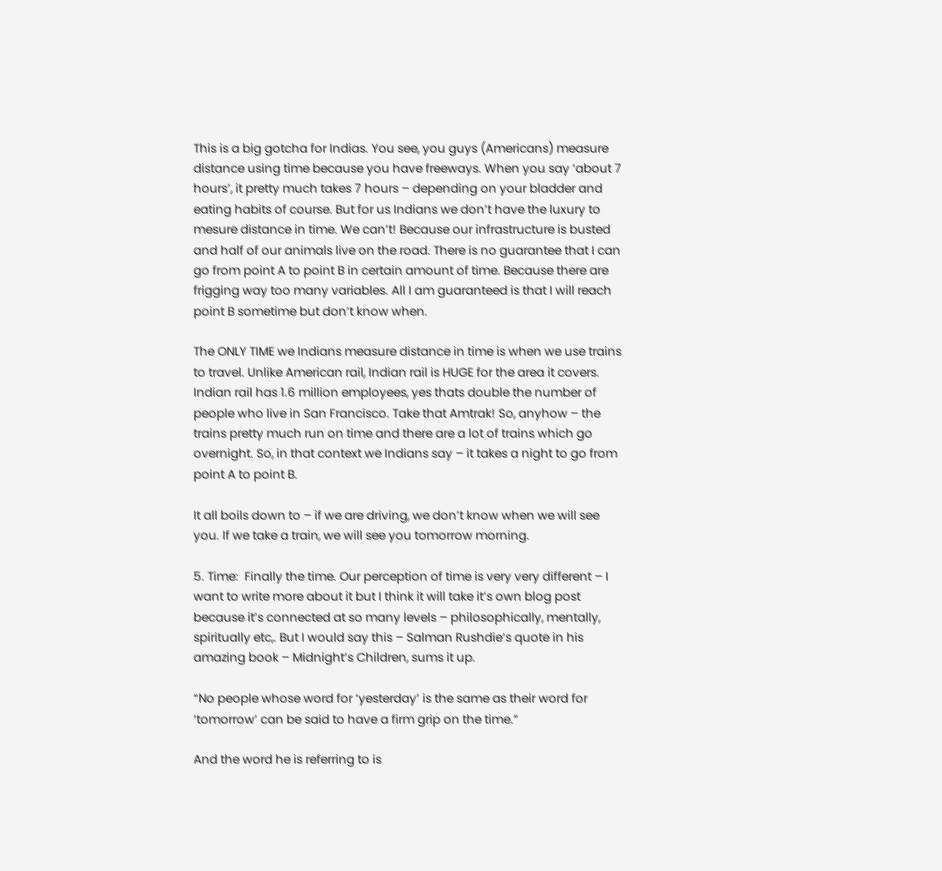This is a big gotcha for Indias. You see, you guys (Americans) measure distance using time because you have freeways. When you say ‘about 7 hours’, it pretty much takes 7 hours – depending on your bladder and eating habits of course. But for us Indians we don’t have the luxury to mesure distance in time. We can’t! Because our infrastructure is busted and half of our animals live on the road. There is no guarantee that I can go from point A to point B in certain amount of time. Because there are frigging way too many variables. All I am guaranteed is that I will reach point B sometime but don’t know when.

The ONLY TIME we Indians measure distance in time is when we use trains to travel. Unlike American rail, Indian rail is HUGE for the area it covers. Indian rail has 1.6 million employees, yes thats double the number of people who live in San Francisco. Take that Amtrak! So, anyhow – the trains pretty much run on time and there are a lot of trains which go overnight. So, in that context we Indians say – it takes a night to go from point A to point B.

It all boils down to – if we are driving, we don’t know when we will see you. If we take a train, we will see you tomorrow morning.

5. Time:  Finally the time. Our perception of time is very very different – I want to write more about it but I think it will take it’s own blog post because it’s connected at so many levels – philosophically, mentally, spiritually etc,. But I would say this – Salman Rushdie‘s quote in his amazing book – Midnight’s Children, sums it up.

“No people whose word for ‘yesterday’ is the same as their word for ‘tomorrow’ can be said to have a firm grip on the time.”

And the word he is referring to is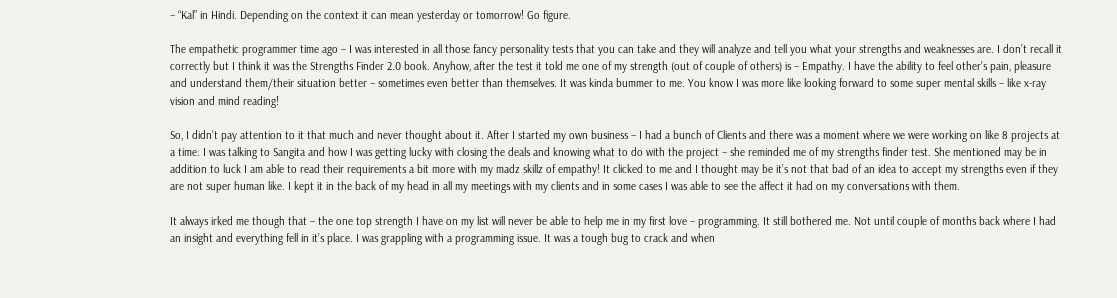– “Kal” in Hindi. Depending on the context it can mean yesterday or tomorrow! Go figure.

The empathetic programmer time ago – I was interested in all those fancy personality tests that you can take and they will analyze and tell you what your strengths and weaknesses are. I don’t recall it correctly but I think it was the Strengths Finder 2.0 book. Anyhow, after the test it told me one of my strength (out of couple of others) is – Empathy. I have the ability to feel other’s pain, pleasure and understand them/their situation better – sometimes even better than themselves. It was kinda bummer to me. You know I was more like looking forward to some super mental skills – like x-ray vision and mind reading!

So, I didn’t pay attention to it that much and never thought about it. After I started my own business – I had a bunch of Clients and there was a moment where we were working on like 8 projects at a time. I was talking to Sangita and how I was getting lucky with closing the deals and knowing what to do with the project – she reminded me of my strengths finder test. She mentioned may be in addition to luck I am able to read their requirements a bit more with my madz skillz of empathy! It clicked to me and I thought may be it’s not that bad of an idea to accept my strengths even if they are not super human like. I kept it in the back of my head in all my meetings with my clients and in some cases I was able to see the affect it had on my conversations with them.

It always irked me though that – the one top strength I have on my list will never be able to help me in my first love – programming. It still bothered me. Not until couple of months back where I had an insight and everything fell in it’s place. I was grappling with a programming issue. It was a tough bug to crack and when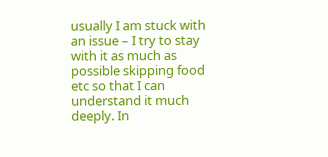usually I am stuck with an issue – I try to stay with it as much as possible skipping food etc so that I can understand it much deeply. In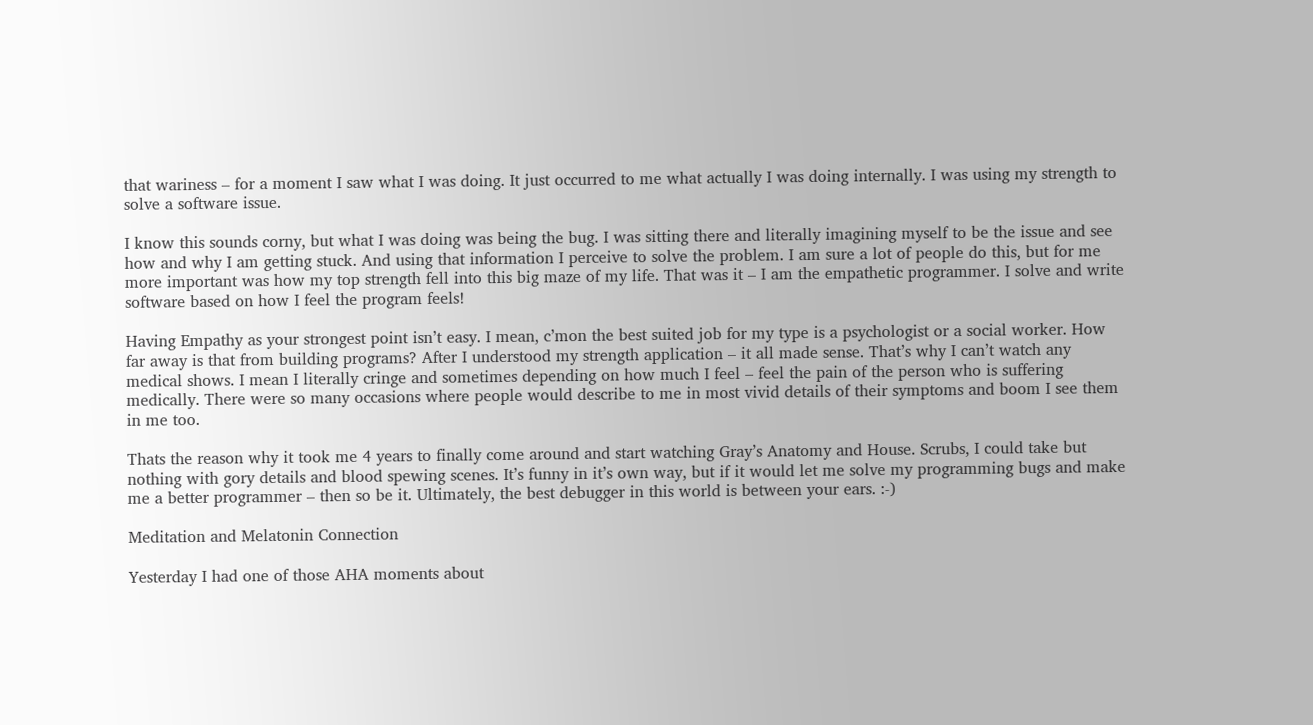that wariness – for a moment I saw what I was doing. It just occurred to me what actually I was doing internally. I was using my strength to solve a software issue.

I know this sounds corny, but what I was doing was being the bug. I was sitting there and literally imagining myself to be the issue and see how and why I am getting stuck. And using that information I perceive to solve the problem. I am sure a lot of people do this, but for me more important was how my top strength fell into this big maze of my life. That was it – I am the empathetic programmer. I solve and write software based on how I feel the program feels!

Having Empathy as your strongest point isn’t easy. I mean, c’mon the best suited job for my type is a psychologist or a social worker. How far away is that from building programs? After I understood my strength application – it all made sense. That’s why I can’t watch any medical shows. I mean I literally cringe and sometimes depending on how much I feel – feel the pain of the person who is suffering medically. There were so many occasions where people would describe to me in most vivid details of their symptoms and boom I see them in me too.

Thats the reason why it took me 4 years to finally come around and start watching Gray’s Anatomy and House. Scrubs, I could take but nothing with gory details and blood spewing scenes. It’s funny in it’s own way, but if it would let me solve my programming bugs and make me a better programmer – then so be it. Ultimately, the best debugger in this world is between your ears. :-)

Meditation and Melatonin Connection

Yesterday I had one of those AHA moments about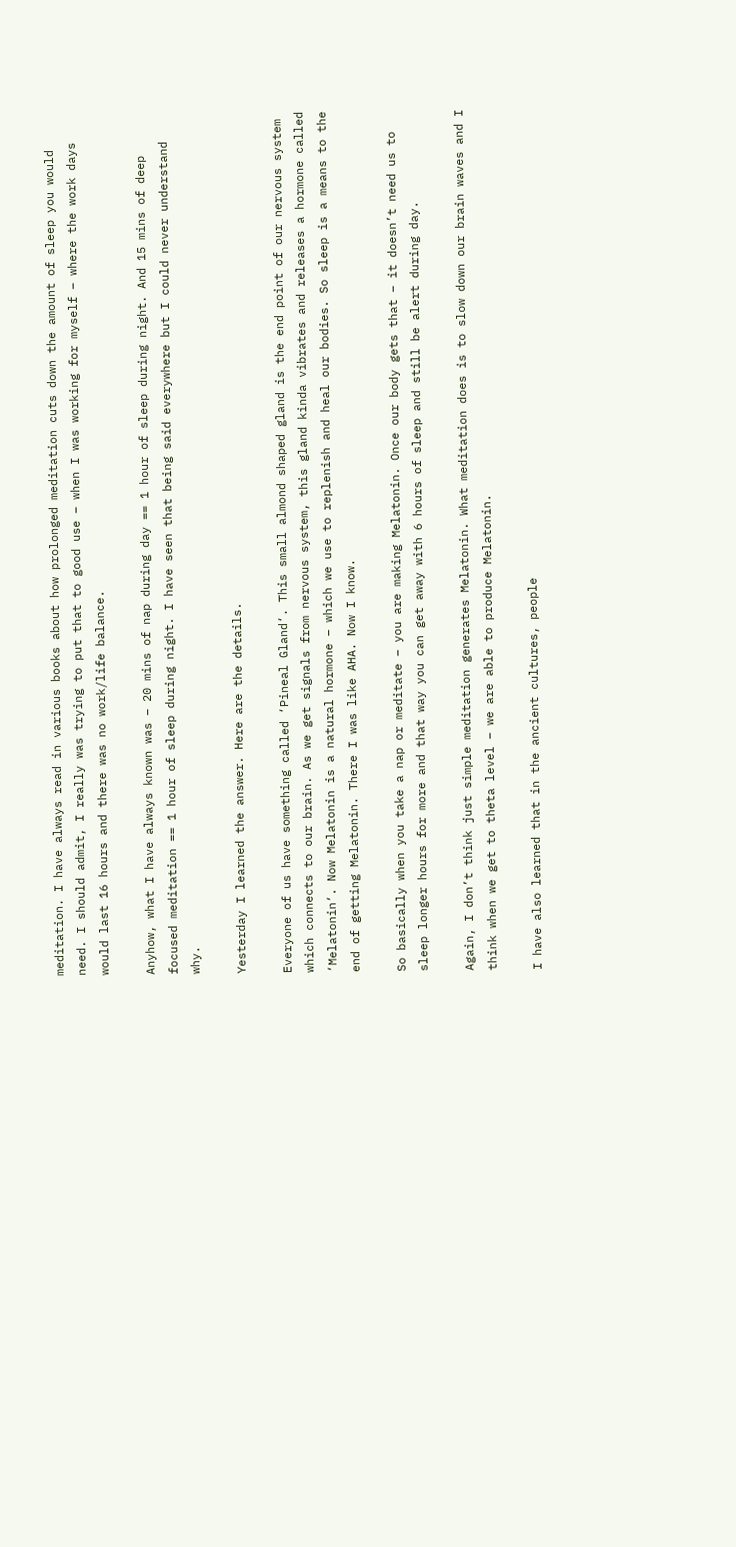meditation. I have always read in various books about how prolonged meditation cuts down the amount of sleep you would need. I should admit, I really was trying to put that to good use – when I was working for myself – where the work days would last 16 hours and there was no work/life balance.

Anyhow, what I have always known was – 20 mins of nap during day == 1 hour of sleep during night. And 15 mins of deep focused meditation == 1 hour of sleep during night. I have seen that being said everywhere but I could never understand why.

Yesterday I learned the answer. Here are the details.

Everyone of us have something called ‘Pineal Gland‘. This small almond shaped gland is the end point of our nervous system which connects to our brain. As we get signals from nervous system, this gland kinda vibrates and releases a hormone called ‘Melatonin‘. Now Melatonin is a natural hormone – which we use to replenish and heal our bodies. So sleep is a means to the end of getting Melatonin. There I was like AHA. Now I know.

So basically when you take a nap or meditate – you are making Melatonin. Once our body gets that – it doesn’t need us to sleep longer hours for more and that way you can get away with 6 hours of sleep and still be alert during day.

Again, I don’t think just simple meditation generates Melatonin. What meditation does is to slow down our brain waves and I think when we get to theta level – we are able to produce Melatonin.

I have also learned that in the ancient cultures, people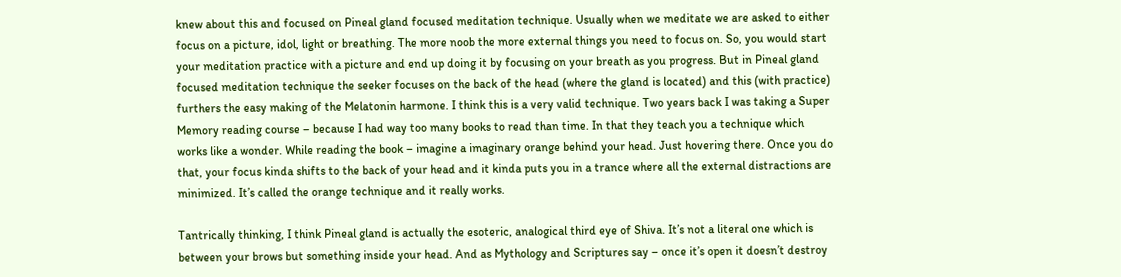knew about this and focused on Pineal gland focused meditation technique. Usually when we meditate we are asked to either focus on a picture, idol, light or breathing. The more noob the more external things you need to focus on. So, you would start your meditation practice with a picture and end up doing it by focusing on your breath as you progress. But in Pineal gland focused meditation technique the seeker focuses on the back of the head (where the gland is located) and this (with practice) furthers the easy making of the Melatonin harmone. I think this is a very valid technique. Two years back I was taking a Super Memory reading course – because I had way too many books to read than time. In that they teach you a technique which works like a wonder. While reading the book – imagine a imaginary orange behind your head. Just hovering there. Once you do that, your focus kinda shifts to the back of your head and it kinda puts you in a trance where all the external distractions are minimized. It’s called the orange technique and it really works.

Tantrically thinking, I think Pineal gland is actually the esoteric, analogical third eye of Shiva. It’s not a literal one which is between your brows but something inside your head. And as Mythology and Scriptures say – once it’s open it doesn’t destroy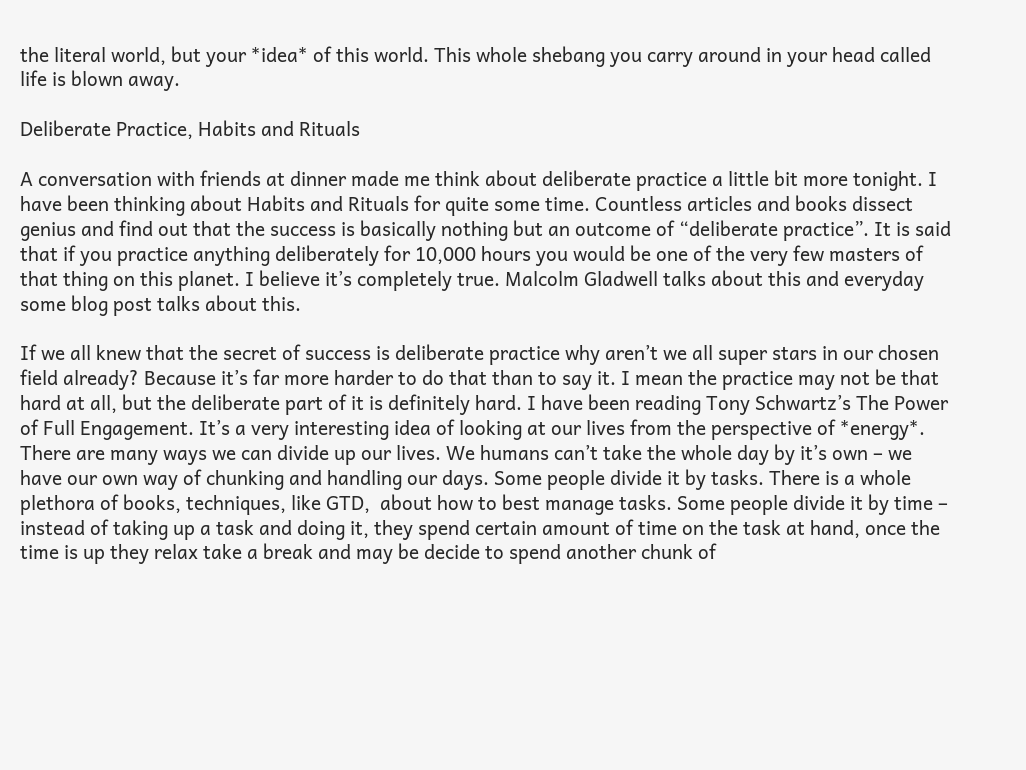the literal world, but your *idea* of this world. This whole shebang you carry around in your head called life is blown away.

Deliberate Practice, Habits and Rituals

A conversation with friends at dinner made me think about deliberate practice a little bit more tonight. I have been thinking about Habits and Rituals for quite some time. Countless articles and books dissect genius and find out that the success is basically nothing but an outcome of “deliberate practice”. It is said that if you practice anything deliberately for 10,000 hours you would be one of the very few masters of that thing on this planet. I believe it’s completely true. Malcolm Gladwell talks about this and everyday some blog post talks about this.

If we all knew that the secret of success is deliberate practice why aren’t we all super stars in our chosen field already? Because it’s far more harder to do that than to say it. I mean the practice may not be that hard at all, but the deliberate part of it is definitely hard. I have been reading Tony Schwartz’s The Power of Full Engagement. It’s a very interesting idea of looking at our lives from the perspective of *energy*. There are many ways we can divide up our lives. We humans can’t take the whole day by it’s own – we have our own way of chunking and handling our days. Some people divide it by tasks. There is a whole plethora of books, techniques, like GTD,  about how to best manage tasks. Some people divide it by time – instead of taking up a task and doing it, they spend certain amount of time on the task at hand, once the time is up they relax take a break and may be decide to spend another chunk of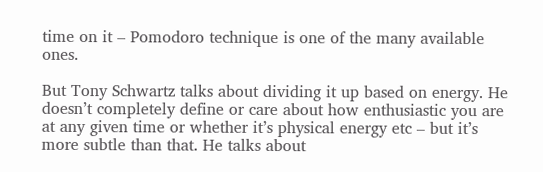time on it – Pomodoro technique is one of the many available ones.

But Tony Schwartz talks about dividing it up based on energy. He doesn’t completely define or care about how enthusiastic you are at any given time or whether it’s physical energy etc – but it’s more subtle than that. He talks about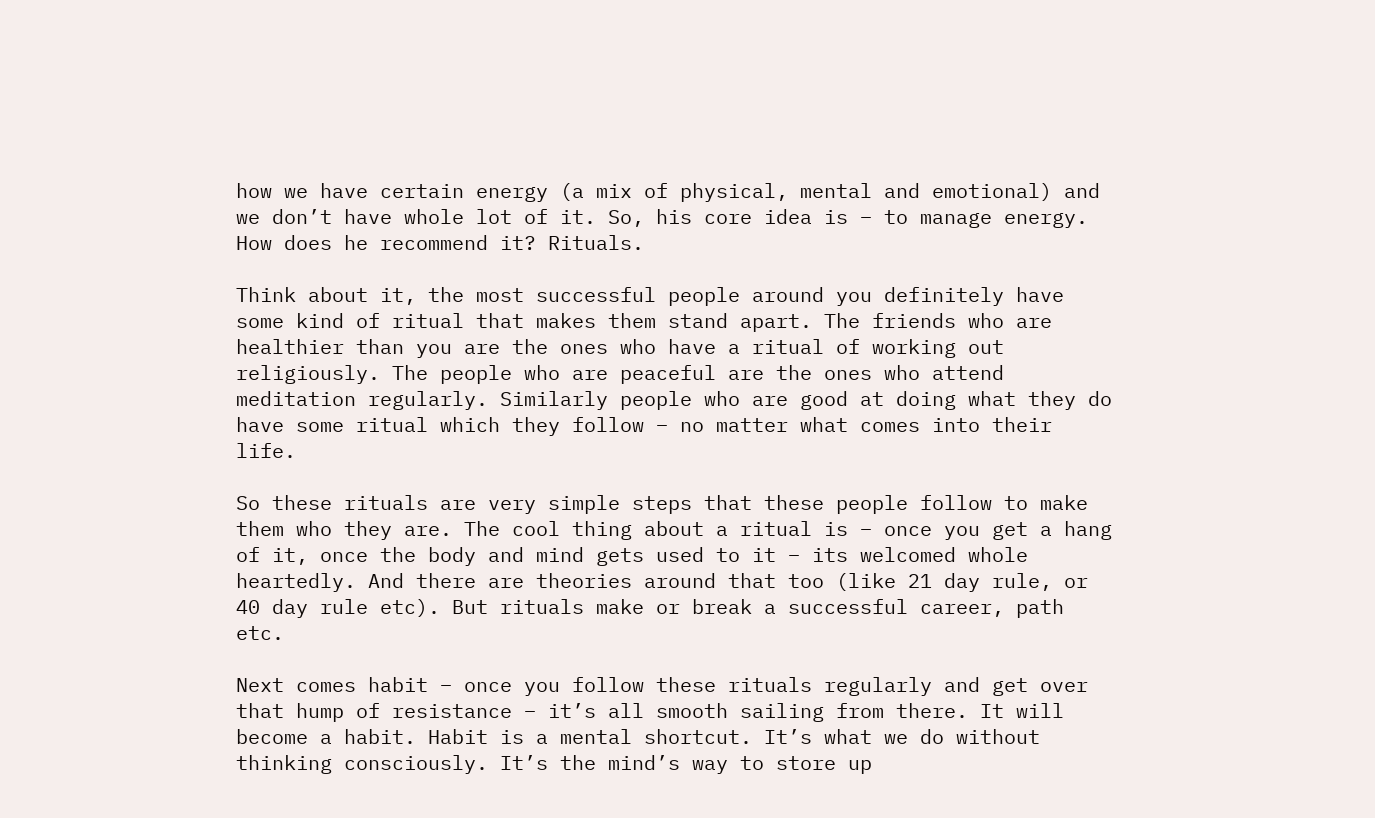how we have certain energy (a mix of physical, mental and emotional) and we don’t have whole lot of it. So, his core idea is – to manage energy. How does he recommend it? Rituals.

Think about it, the most successful people around you definitely have some kind of ritual that makes them stand apart. The friends who are healthier than you are the ones who have a ritual of working out religiously. The people who are peaceful are the ones who attend meditation regularly. Similarly people who are good at doing what they do have some ritual which they follow – no matter what comes into their life.

So these rituals are very simple steps that these people follow to make them who they are. The cool thing about a ritual is – once you get a hang of it, once the body and mind gets used to it – its welcomed whole heartedly. And there are theories around that too (like 21 day rule, or 40 day rule etc). But rituals make or break a successful career, path etc.

Next comes habit – once you follow these rituals regularly and get over that hump of resistance – it’s all smooth sailing from there. It will become a habit. Habit is a mental shortcut. It’s what we do without thinking consciously. It’s the mind’s way to store up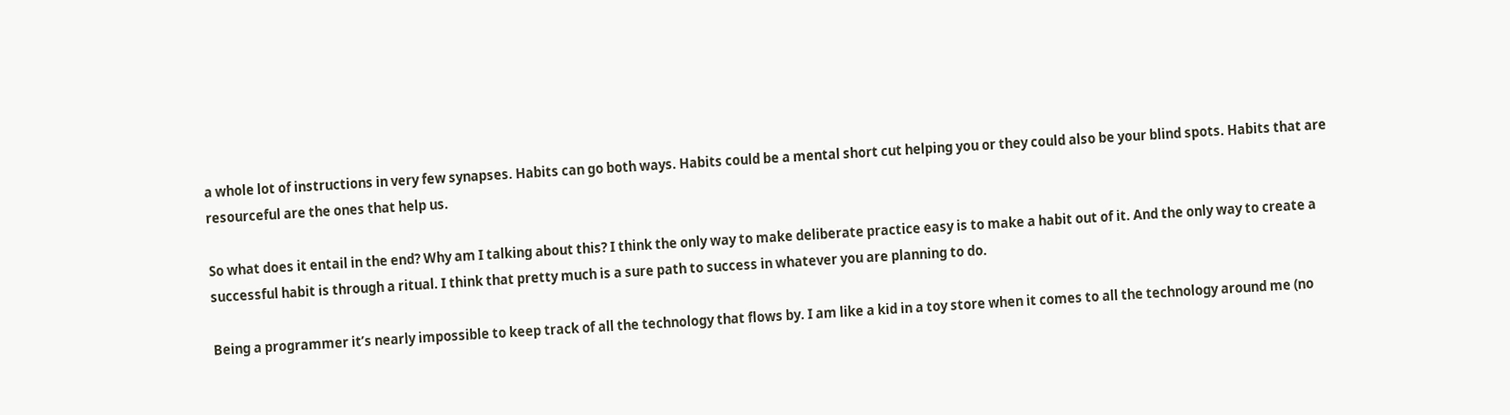a whole lot of instructions in very few synapses. Habits can go both ways. Habits could be a mental short cut helping you or they could also be your blind spots. Habits that are resourceful are the ones that help us.

So what does it entail in the end? Why am I talking about this? I think the only way to make deliberate practice easy is to make a habit out of it. And the only way to create a successful habit is through a ritual. I think that pretty much is a sure path to success in whatever you are planning to do.

Being a programmer it’s nearly impossible to keep track of all the technology that flows by. I am like a kid in a toy store when it comes to all the technology around me (no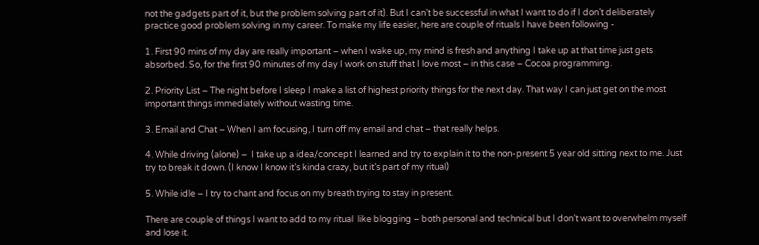not the gadgets part of it, but the problem solving part of it). But I can’t be successful in what I want to do if I don’t deliberately practice good problem solving in my career. To make my life easier, here are couple of rituals I have been following -

1. First 90 mins of my day are really important – when I wake up, my mind is fresh and anything I take up at that time just gets absorbed. So, for the first 90 minutes of my day I work on stuff that I love most – in this case – Cocoa programming.

2. Priority List – The night before I sleep I make a list of highest priority things for the next day. That way I can just get on the most important things immediately without wasting time.

3. Email and Chat – When I am focusing, I turn off my email and chat – that really helps.

4. While driving (alone) –  I take up a idea/concept I learned and try to explain it to the non-present 5 year old sitting next to me. Just try to break it down. (I know I know it’s kinda crazy, but it’s part of my ritual)

5. While idle – I try to chant and focus on my breath trying to stay in present.

There are couple of things I want to add to my ritual  like blogging – both personal and technical but I don’t want to overwhelm myself and lose it.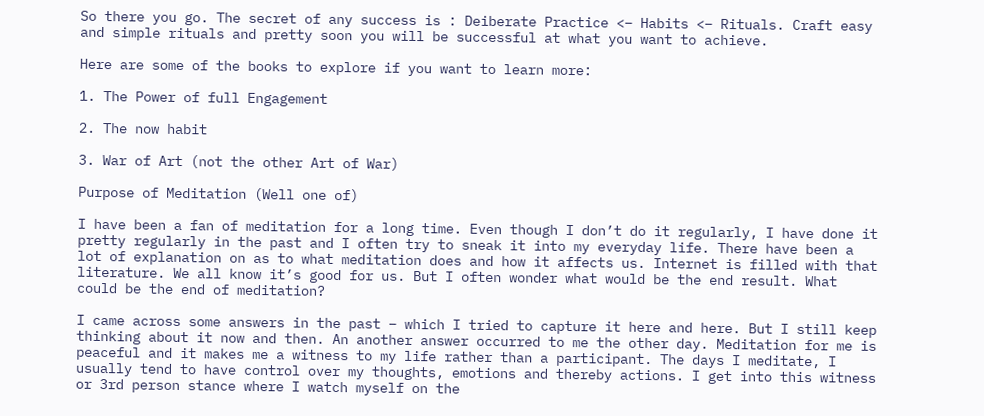So there you go. The secret of any success is : Deiberate Practice <– Habits <– Rituals. Craft easy and simple rituals and pretty soon you will be successful at what you want to achieve.

Here are some of the books to explore if you want to learn more:

1. The Power of full Engagement

2. The now habit

3. War of Art (not the other Art of War)

Purpose of Meditation (Well one of)

I have been a fan of meditation for a long time. Even though I don’t do it regularly, I have done it pretty regularly in the past and I often try to sneak it into my everyday life. There have been a lot of explanation on as to what meditation does and how it affects us. Internet is filled with that literature. We all know it’s good for us. But I often wonder what would be the end result. What could be the end of meditation?

I came across some answers in the past – which I tried to capture it here and here. But I still keep thinking about it now and then. An another answer occurred to me the other day. Meditation for me is peaceful and it makes me a witness to my life rather than a participant. The days I meditate, I usually tend to have control over my thoughts, emotions and thereby actions. I get into this witness or 3rd person stance where I watch myself on the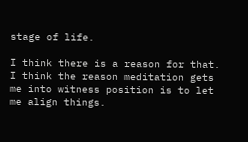stage of life.

I think there is a reason for that. I think the reason meditation gets me into witness position is to let me align things.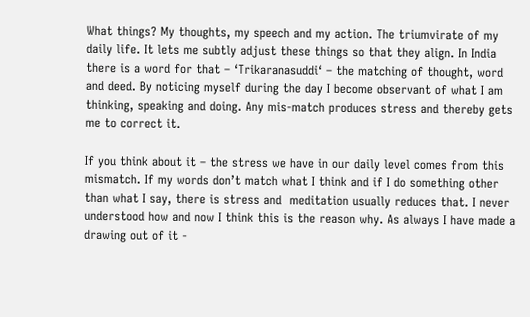What things? My thoughts, my speech and my action. The triumvirate of my daily life. It lets me subtly adjust these things so that they align. In India there is a word for that – ‘Trikaranasuddi‘ – the matching of thought, word and deed. By noticing myself during the day I become observant of what I am thinking, speaking and doing. Any mis-match produces stress and thereby gets me to correct it.

If you think about it – the stress we have in our daily level comes from this mismatch. If my words don’t match what I think and if I do something other than what I say, there is stress and  meditation usually reduces that. I never understood how and now I think this is the reason why. As always I have made a drawing out of it -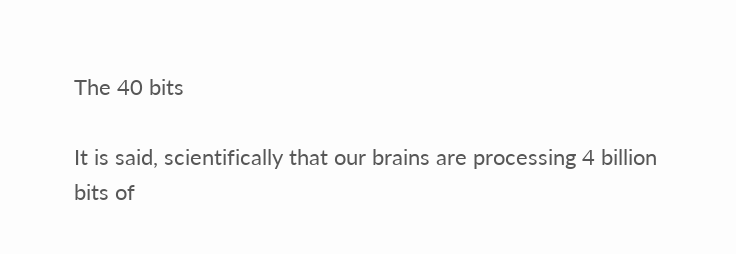The 40 bits

It is said, scientifically that our brains are processing 4 billion bits of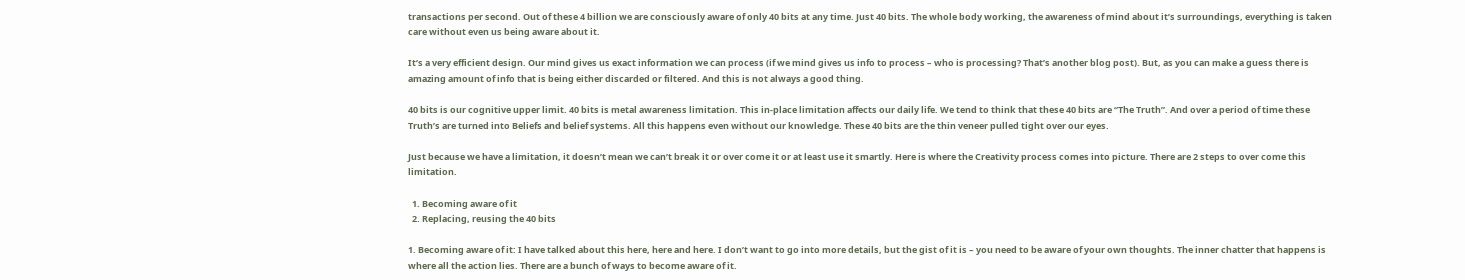transactions per second. Out of these 4 billion we are consciously aware of only 40 bits at any time. Just 40 bits. The whole body working, the awareness of mind about it’s surroundings, everything is taken care without even us being aware about it.

It’s a very efficient design. Our mind gives us exact information we can process (if we mind gives us info to process – who is processing? That’s another blog post). But, as you can make a guess there is amazing amount of info that is being either discarded or filtered. And this is not always a good thing.

40 bits is our cognitive upper limit. 40 bits is metal awareness limitation. This in-place limitation affects our daily life. We tend to think that these 40 bits are “The Truth”. And over a period of time these Truth’s are turned into Beliefs and belief systems. All this happens even without our knowledge. These 40 bits are the thin veneer pulled tight over our eyes.

Just because we have a limitation, it doesn’t mean we can’t break it or over come it or at least use it smartly. Here is where the Creativity process comes into picture. There are 2 steps to over come this limitation.

  1. Becoming aware of it
  2. Replacing, reusing the 40 bits

1. Becoming aware of it: I have talked about this here, here and here. I don’t want to go into more details, but the gist of it is – you need to be aware of your own thoughts. The inner chatter that happens is where all the action lies. There are a bunch of ways to become aware of it.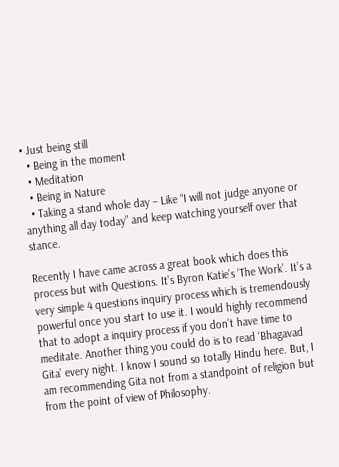• Just being still
  • Being in the moment
  • Meditation
  • Being in Nature
  • Taking a stand whole day – Like “I will not judge anyone or anything all day today” and keep watching yourself over that stance.

Recently I have came across a great book which does this process but with Questions. It’s Byron Katie’s ‘The Work’. It’s a very simple 4 questions inquiry process which is tremendously powerful once you start to use it. I would highly recommend that to adopt a inquiry process if you don’t have time to meditate. Another thing you could do is to read ‘Bhagavad Gita’ every night. I know I sound so totally Hindu here. But, I am recommending Gita not from a standpoint of religion but from the point of view of Philosophy.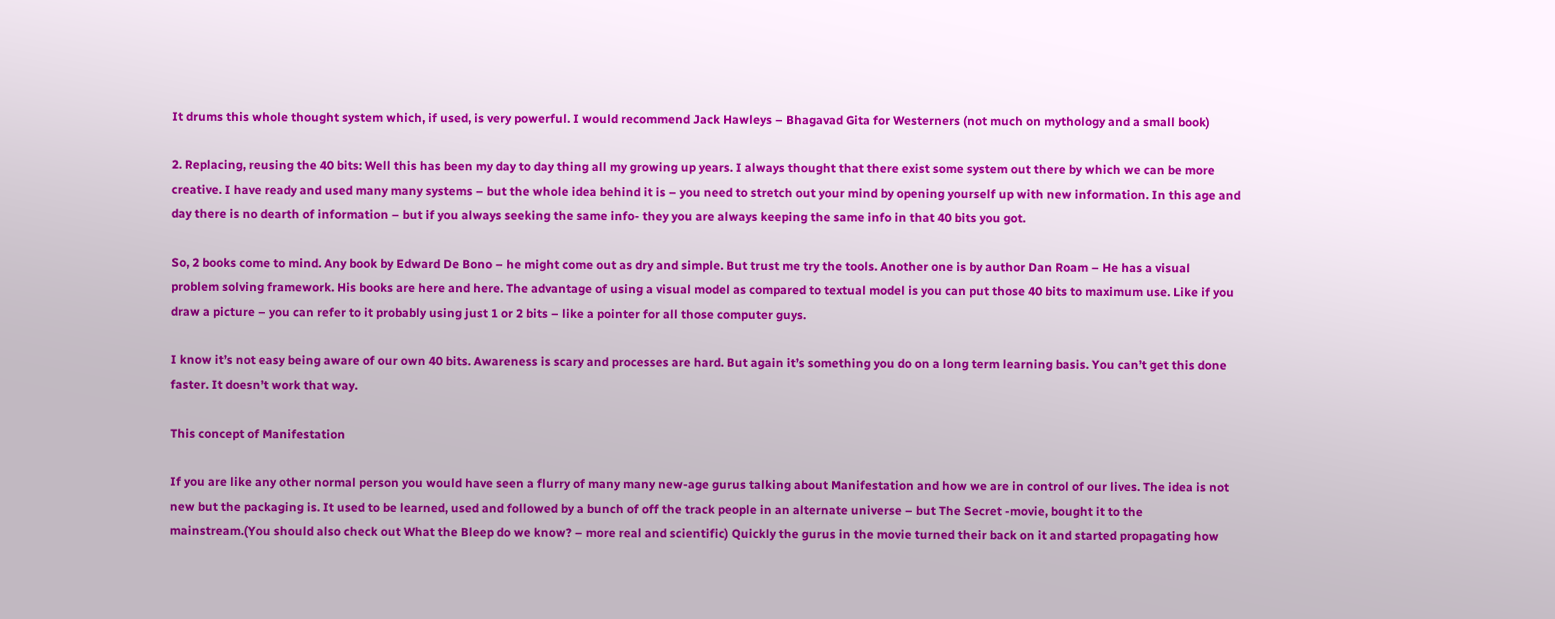It drums this whole thought system which, if used, is very powerful. I would recommend Jack Hawleys – Bhagavad Gita for Westerners (not much on mythology and a small book)

2. Replacing, reusing the 40 bits: Well this has been my day to day thing all my growing up years. I always thought that there exist some system out there by which we can be more creative. I have ready and used many many systems – but the whole idea behind it is – you need to stretch out your mind by opening yourself up with new information. In this age and day there is no dearth of information – but if you always seeking the same info- they you are always keeping the same info in that 40 bits you got.

So, 2 books come to mind. Any book by Edward De Bono – he might come out as dry and simple. But trust me try the tools. Another one is by author Dan Roam – He has a visual problem solving framework. His books are here and here. The advantage of using a visual model as compared to textual model is you can put those 40 bits to maximum use. Like if you draw a picture – you can refer to it probably using just 1 or 2 bits – like a pointer for all those computer guys.

I know it’s not easy being aware of our own 40 bits. Awareness is scary and processes are hard. But again it’s something you do on a long term learning basis. You can’t get this done faster. It doesn’t work that way.

This concept of Manifestation

If you are like any other normal person you would have seen a flurry of many many new-age gurus talking about Manifestation and how we are in control of our lives. The idea is not new but the packaging is. It used to be learned, used and followed by a bunch of off the track people in an alternate universe – but The Secret -movie, bought it to the mainstream.(You should also check out What the Bleep do we know? – more real and scientific) Quickly the gurus in the movie turned their back on it and started propagating how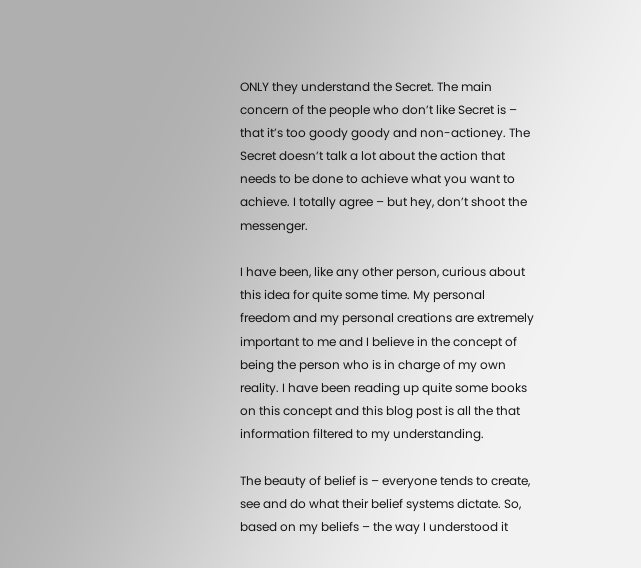ONLY they understand the Secret. The main concern of the people who don’t like Secret is – that it’s too goody goody and non-actioney. The Secret doesn’t talk a lot about the action that needs to be done to achieve what you want to achieve. I totally agree – but hey, don’t shoot the messenger.

I have been, like any other person, curious about this idea for quite some time. My personal freedom and my personal creations are extremely important to me and I believe in the concept of being the person who is in charge of my own reality. I have been reading up quite some books on this concept and this blog post is all the that information filtered to my understanding.

The beauty of belief is – everyone tends to create, see and do what their belief systems dictate. So, based on my beliefs – the way I understood it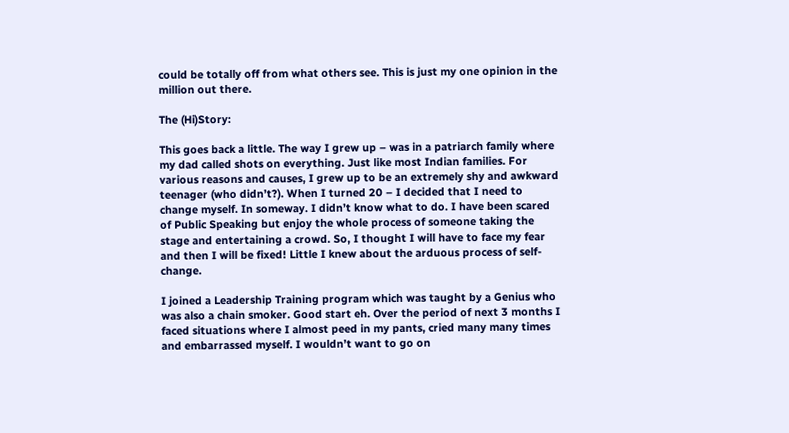could be totally off from what others see. This is just my one opinion in the million out there.

The (Hi)Story:

This goes back a little. The way I grew up – was in a patriarch family where my dad called shots on everything. Just like most Indian families. For various reasons and causes, I grew up to be an extremely shy and awkward teenager (who didn’t?). When I turned 20 – I decided that I need to change myself. In someway. I didn’t know what to do. I have been scared of Public Speaking but enjoy the whole process of someone taking the stage and entertaining a crowd. So, I thought I will have to face my fear and then I will be fixed! Little I knew about the arduous process of self-change.

I joined a Leadership Training program which was taught by a Genius who was also a chain smoker. Good start eh. Over the period of next 3 months I faced situations where I almost peed in my pants, cried many many times and embarrassed myself. I wouldn’t want to go on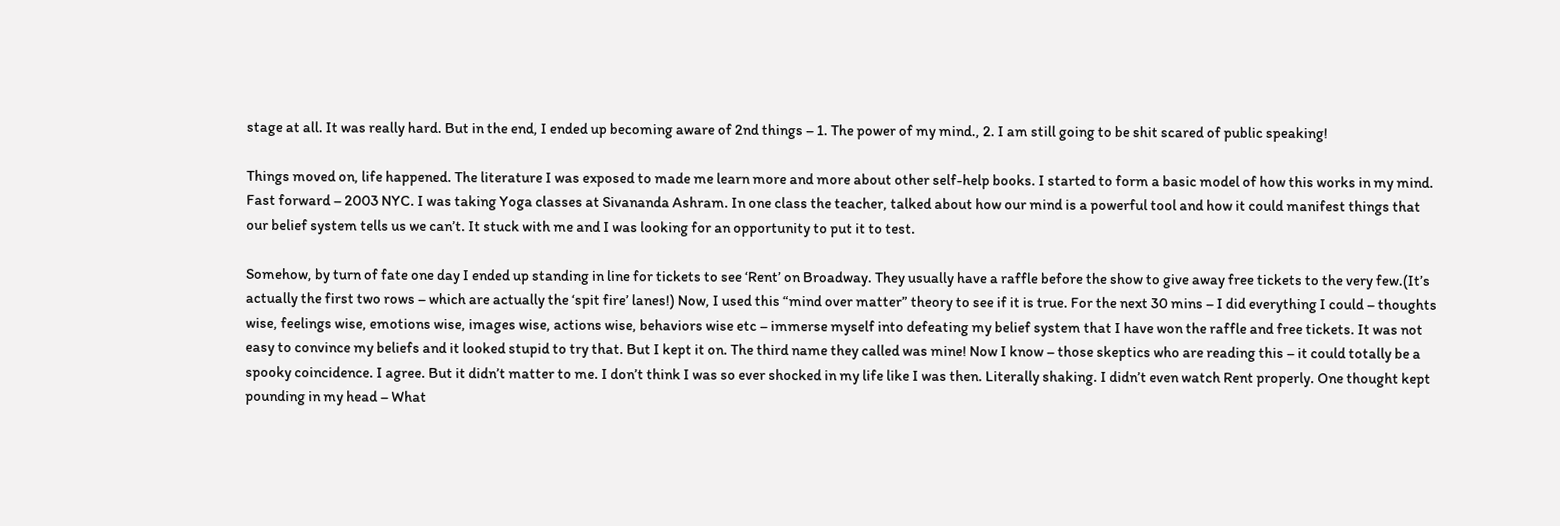stage at all. It was really hard. But in the end, I ended up becoming aware of 2nd things – 1. The power of my mind., 2. I am still going to be shit scared of public speaking!

Things moved on, life happened. The literature I was exposed to made me learn more and more about other self-help books. I started to form a basic model of how this works in my mind. Fast forward – 2003 NYC. I was taking Yoga classes at Sivananda Ashram. In one class the teacher, talked about how our mind is a powerful tool and how it could manifest things that our belief system tells us we can’t. It stuck with me and I was looking for an opportunity to put it to test.

Somehow, by turn of fate one day I ended up standing in line for tickets to see ‘Rent’ on Broadway. They usually have a raffle before the show to give away free tickets to the very few.(It’s actually the first two rows – which are actually the ‘spit fire’ lanes!) Now, I used this “mind over matter” theory to see if it is true. For the next 30 mins – I did everything I could – thoughts wise, feelings wise, emotions wise, images wise, actions wise, behaviors wise etc – immerse myself into defeating my belief system that I have won the raffle and free tickets. It was not easy to convince my beliefs and it looked stupid to try that. But I kept it on. The third name they called was mine! Now I know – those skeptics who are reading this – it could totally be a spooky coincidence. I agree. But it didn’t matter to me. I don’t think I was so ever shocked in my life like I was then. Literally shaking. I didn’t even watch Rent properly. One thought kept pounding in my head – What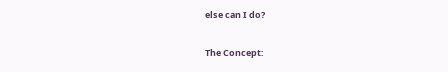else can I do?

The Concept: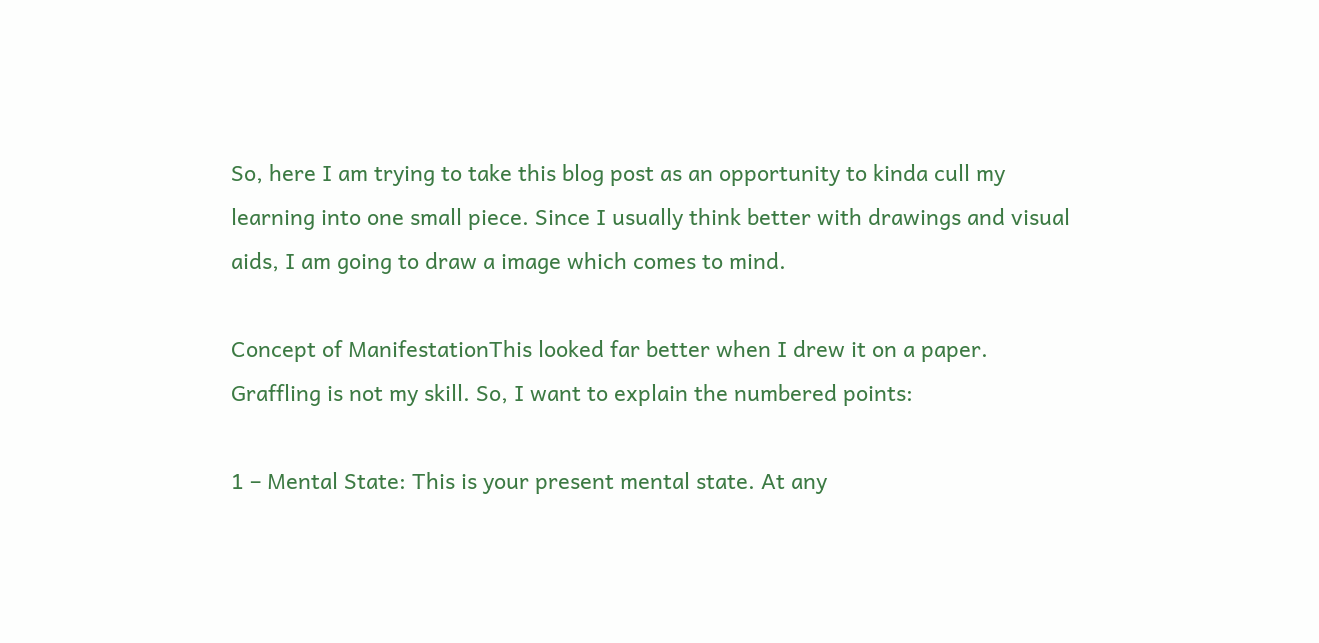So, here I am trying to take this blog post as an opportunity to kinda cull my learning into one small piece. Since I usually think better with drawings and visual aids, I am going to draw a image which comes to mind.

Concept of ManifestationThis looked far better when I drew it on a paper. Graffling is not my skill. So, I want to explain the numbered points:

1 – Mental State: This is your present mental state. At any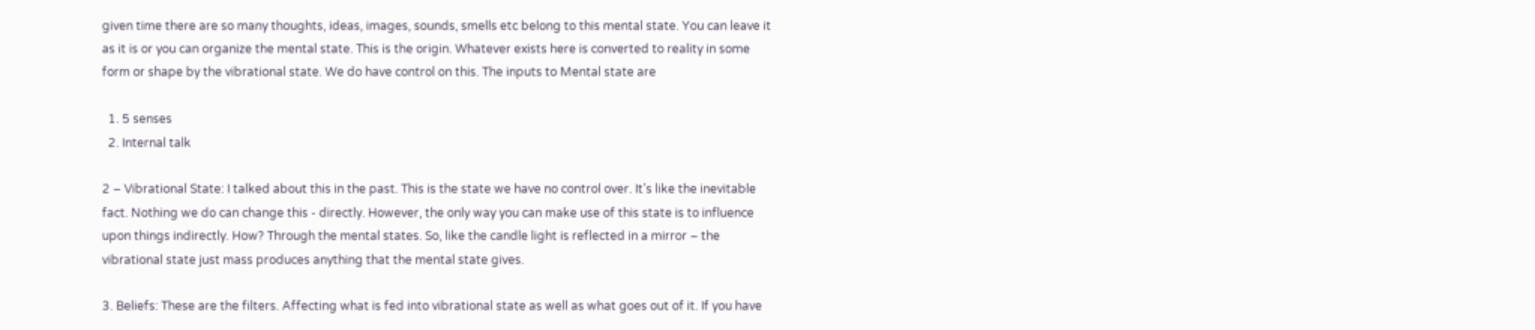given time there are so many thoughts, ideas, images, sounds, smells etc belong to this mental state. You can leave it as it is or you can organize the mental state. This is the origin. Whatever exists here is converted to reality in some form or shape by the vibrational state. We do have control on this. The inputs to Mental state are

  1. 5 senses
  2. Internal talk

2 – Vibrational State: I talked about this in the past. This is the state we have no control over. It’s like the inevitable fact. Nothing we do can change this - directly. However, the only way you can make use of this state is to influence upon things indirectly. How? Through the mental states. So, like the candle light is reflected in a mirror – the vibrational state just mass produces anything that the mental state gives.

3. Beliefs: These are the filters. Affecting what is fed into vibrational state as well as what goes out of it. If you have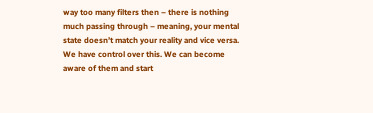way too many filters then – there is nothing much passing through – meaning, your mental state doesn’t match your reality and vice versa. We have control over this. We can become aware of them and start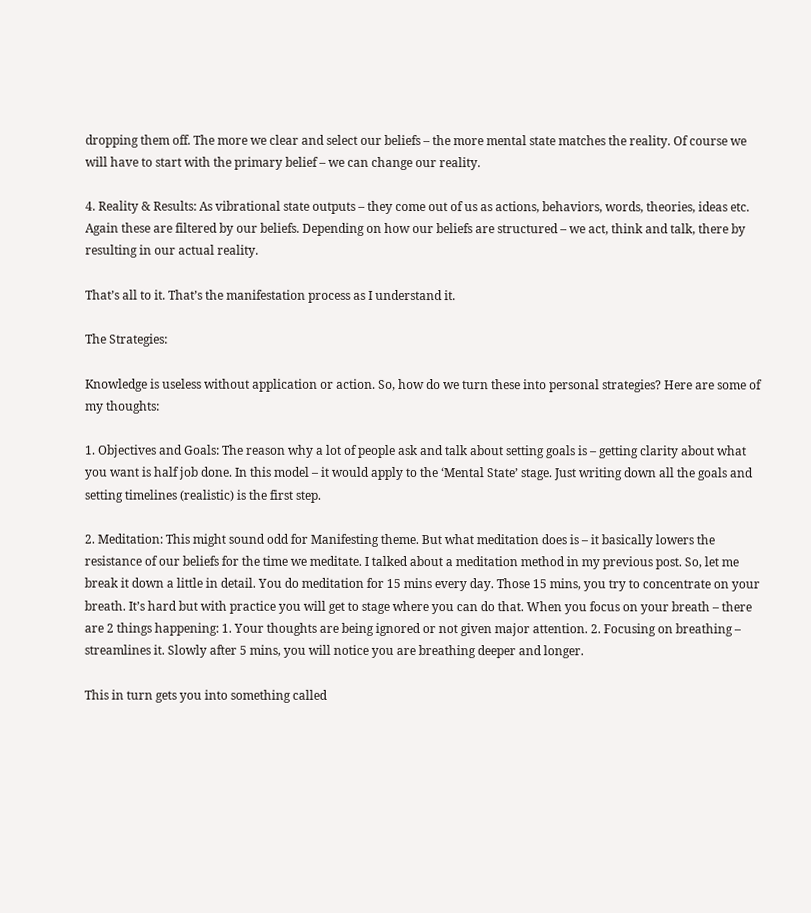dropping them off. The more we clear and select our beliefs – the more mental state matches the reality. Of course we will have to start with the primary belief – we can change our reality.

4. Reality & Results: As vibrational state outputs – they come out of us as actions, behaviors, words, theories, ideas etc. Again these are filtered by our beliefs. Depending on how our beliefs are structured – we act, think and talk, there by resulting in our actual reality.

That’s all to it. That’s the manifestation process as I understand it.

The Strategies:

Knowledge is useless without application or action. So, how do we turn these into personal strategies? Here are some of my thoughts:

1. Objectives and Goals: The reason why a lot of people ask and talk about setting goals is – getting clarity about what you want is half job done. In this model – it would apply to the ‘Mental State’ stage. Just writing down all the goals and setting timelines (realistic) is the first step.

2. Meditation: This might sound odd for Manifesting theme. But what meditation does is – it basically lowers the resistance of our beliefs for the time we meditate. I talked about a meditation method in my previous post. So, let me break it down a little in detail. You do meditation for 15 mins every day. Those 15 mins, you try to concentrate on your breath. It’s hard but with practice you will get to stage where you can do that. When you focus on your breath – there are 2 things happening: 1. Your thoughts are being ignored or not given major attention. 2. Focusing on breathing – streamlines it. Slowly after 5 mins, you will notice you are breathing deeper and longer.

This in turn gets you into something called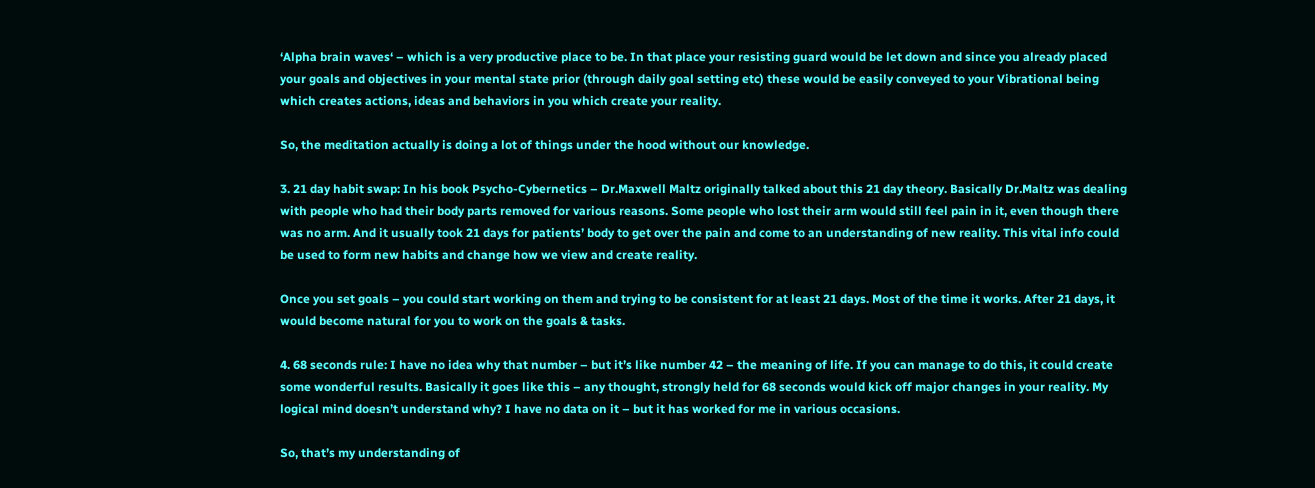‘Alpha brain waves‘ – which is a very productive place to be. In that place your resisting guard would be let down and since you already placed your goals and objectives in your mental state prior (through daily goal setting etc) these would be easily conveyed to your Vibrational being which creates actions, ideas and behaviors in you which create your reality.

So, the meditation actually is doing a lot of things under the hood without our knowledge.

3. 21 day habit swap: In his book Psycho-Cybernetics – Dr.Maxwell Maltz originally talked about this 21 day theory. Basically Dr.Maltz was dealing with people who had their body parts removed for various reasons. Some people who lost their arm would still feel pain in it, even though there was no arm. And it usually took 21 days for patients’ body to get over the pain and come to an understanding of new reality. This vital info could be used to form new habits and change how we view and create reality.

Once you set goals – you could start working on them and trying to be consistent for at least 21 days. Most of the time it works. After 21 days, it would become natural for you to work on the goals & tasks.

4. 68 seconds rule: I have no idea why that number – but it’s like number 42 – the meaning of life. If you can manage to do this, it could create some wonderful results. Basically it goes like this – any thought, strongly held for 68 seconds would kick off major changes in your reality. My logical mind doesn’t understand why? I have no data on it – but it has worked for me in various occasions.

So, that’s my understanding of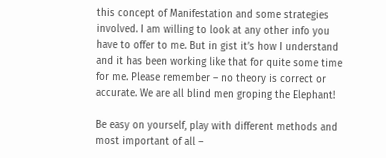this concept of Manifestation and some strategies involved. I am willing to look at any other info you have to offer to me. But in gist it’s how I understand and it has been working like that for quite some time for me. Please remember – no theory is correct or accurate. We are all blind men groping the Elephant!

Be easy on yourself, play with different methods and most important of all –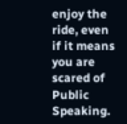enjoy the ride, even if it means you are scared of Public Speaking.